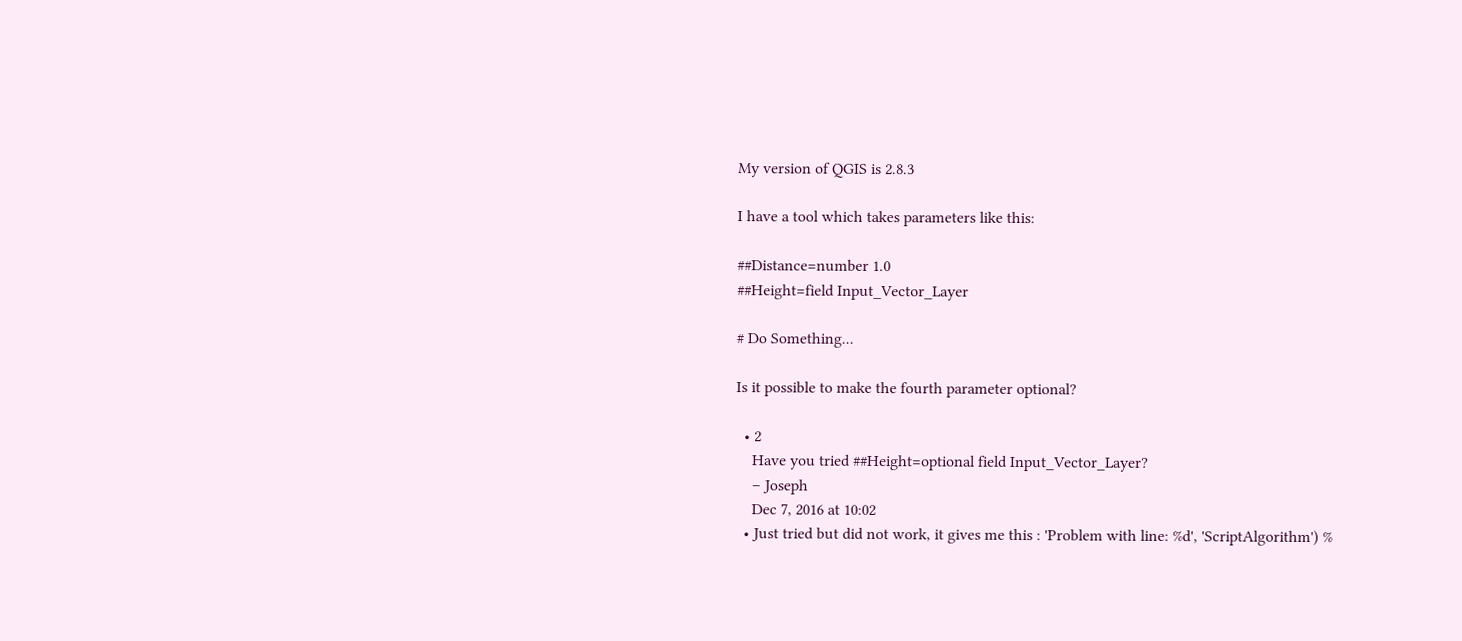My version of QGIS is 2.8.3

I have a tool which takes parameters like this:

##Distance=number 1.0
##Height=field Input_Vector_Layer

# Do Something...

Is it possible to make the fourth parameter optional?

  • 2
    Have you tried ##Height=optional field Input_Vector_Layer?
    – Joseph
    Dec 7, 2016 at 10:02
  • Just tried but did not work, it gives me this : 'Problem with line: %d', 'ScriptAlgorithm') %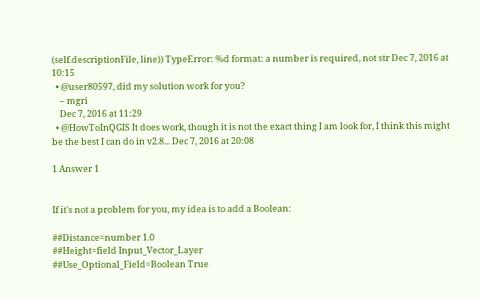(self.descriptionFile, line)) TypeError: %d format: a number is required, not str Dec 7, 2016 at 10:15
  • @user80597, did my solution work for you?
    – mgri
    Dec 7, 2016 at 11:29
  • @HowToInQGIS It does work, though it is not the exact thing I am look for, I think this might be the best I can do in v2.8... Dec 7, 2016 at 20:08

1 Answer 1


If it's not a problem for you, my idea is to add a Boolean:

##Distance=number 1.0
##Height=field Input_Vector_Layer
##Use_Optional_Field=Boolean True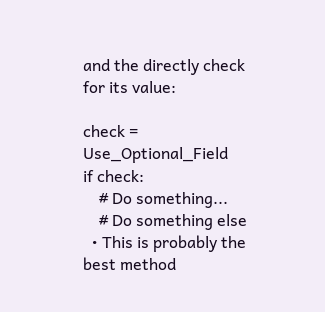and the directly check for its value:

check = Use_Optional_Field
if check:
    # Do something...
    # Do something else
  • This is probably the best method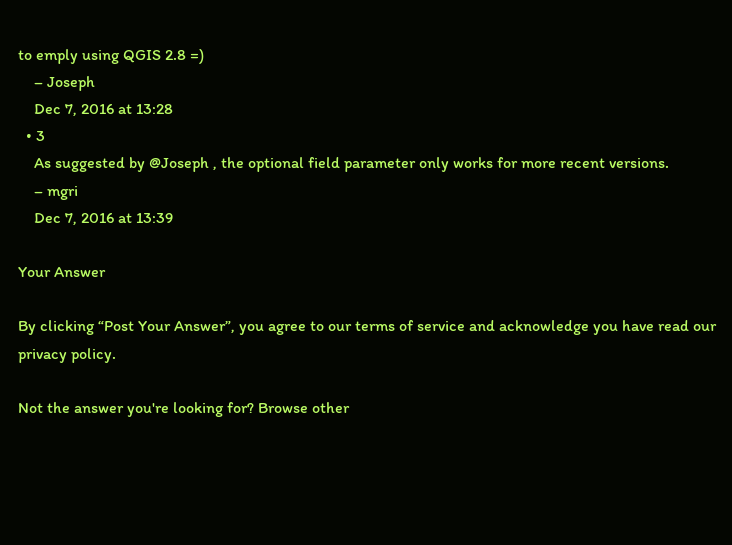to emply using QGIS 2.8 =)
    – Joseph
    Dec 7, 2016 at 13:28
  • 3
    As suggested by @Joseph , the optional field parameter only works for more recent versions.
    – mgri
    Dec 7, 2016 at 13:39

Your Answer

By clicking “Post Your Answer”, you agree to our terms of service and acknowledge you have read our privacy policy.

Not the answer you're looking for? Browse other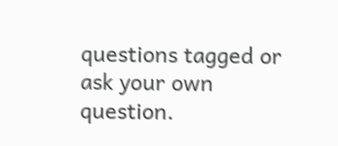questions tagged or ask your own question.